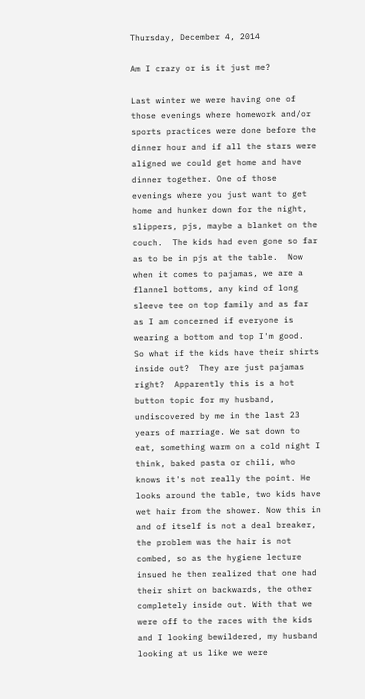Thursday, December 4, 2014

Am I crazy or is it just me?

Last winter we were having one of those evenings where homework and/or sports practices were done before the dinner hour and if all the stars were aligned we could get home and have dinner together. One of those evenings where you just want to get home and hunker down for the night, slippers, pjs, maybe a blanket on the couch.  The kids had even gone so far as to be in pjs at the table.  Now when it comes to pajamas, we are a flannel bottoms, any kind of long sleeve tee on top family and as far as I am concerned if everyone is wearing a bottom and top I'm good.  So what if the kids have their shirts inside out?  They are just pajamas right?  Apparently this is a hot button topic for my husband, undiscovered by me in the last 23 years of marriage. We sat down to eat, something warm on a cold night I think, baked pasta or chili, who knows it's not really the point. He looks around the table, two kids have wet hair from the shower. Now this in and of itself is not a deal breaker, the problem was the hair is not combed, so as the hygiene lecture insued he then realized that one had their shirt on backwards, the other completely inside out. With that we were off to the races with the kids and I looking bewildered, my husband looking at us like we were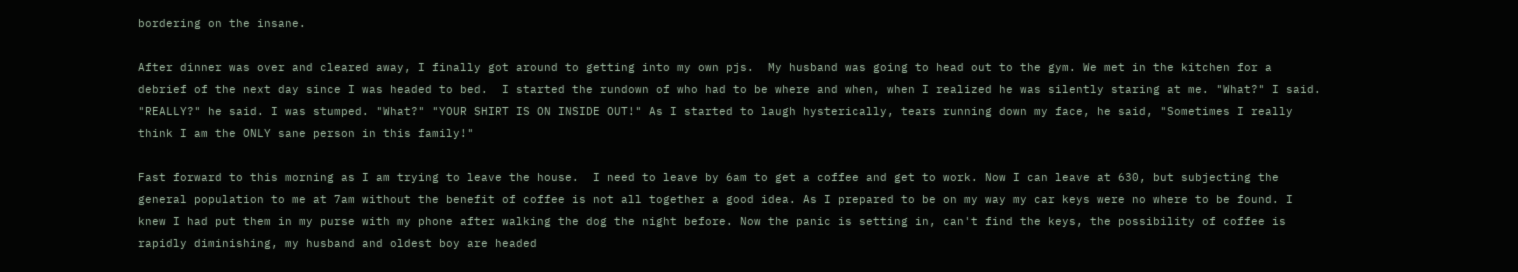bordering on the insane.

After dinner was over and cleared away, I finally got around to getting into my own pjs.  My husband was going to head out to the gym. We met in the kitchen for a debrief of the next day since I was headed to bed.  I started the rundown of who had to be where and when, when I realized he was silently staring at me. "What?" I said.  "REALLY?" he said. I was stumped. "What?" "YOUR SHIRT IS ON INSIDE OUT!" As I started to laugh hysterically, tears running down my face, he said, "Sometimes I really think I am the ONLY sane person in this family!"

Fast forward to this morning as I am trying to leave the house.  I need to leave by 6am to get a coffee and get to work. Now I can leave at 630, but subjecting the general population to me at 7am without the benefit of coffee is not all together a good idea. As I prepared to be on my way my car keys were no where to be found. I knew I had put them in my purse with my phone after walking the dog the night before. Now the panic is setting in, can't find the keys, the possibility of coffee is rapidly diminishing, my husband and oldest boy are headed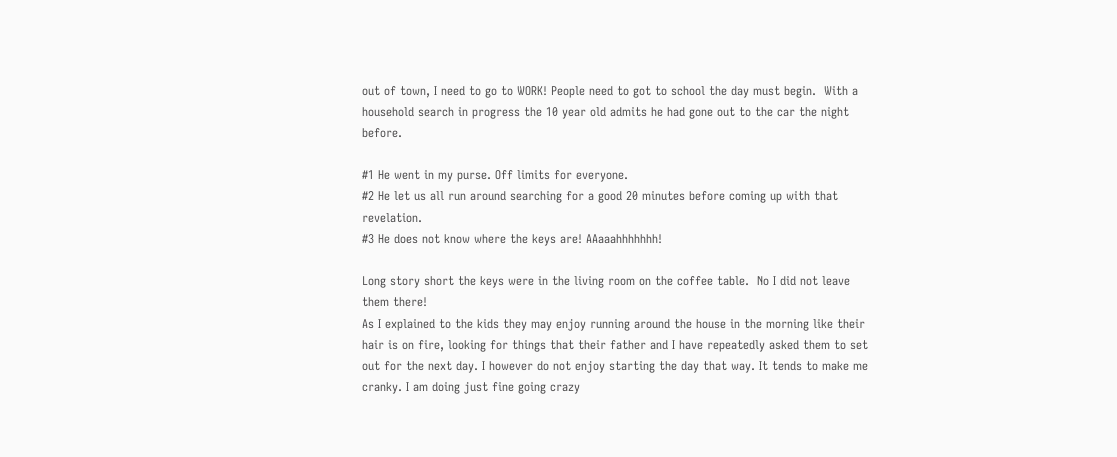out of town, I need to go to WORK! People need to got to school the day must begin.  With a household search in progress the 10 year old admits he had gone out to the car the night before.

#1 He went in my purse. Off limits for everyone.
#2 He let us all run around searching for a good 20 minutes before coming up with that revelation.
#3 He does not know where the keys are! AAaaahhhhhhh!

Long story short the keys were in the living room on the coffee table.  No I did not leave them there!
As I explained to the kids they may enjoy running around the house in the morning like their hair is on fire, looking for things that their father and I have repeatedly asked them to set out for the next day. I however do not enjoy starting the day that way. It tends to make me cranky. I am doing just fine going crazy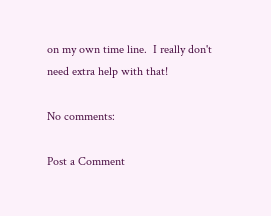on my own time line.  I really don't need extra help with that!

No comments:

Post a Comment